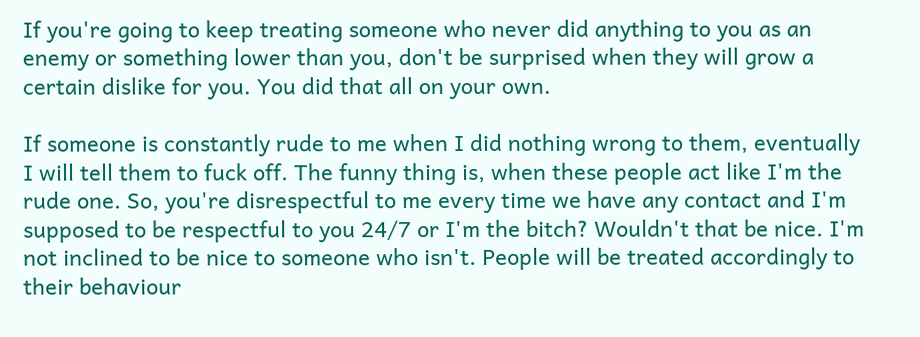If you're going to keep treating someone who never did anything to you as an enemy or something lower than you, don't be surprised when they will grow a certain dislike for you. You did that all on your own.

If someone is constantly rude to me when I did nothing wrong to them, eventually I will tell them to fuck off. The funny thing is, when these people act like I'm the rude one. So, you're disrespectful to me every time we have any contact and I'm supposed to be respectful to you 24/7 or I'm the bitch? Wouldn't that be nice. I'm not inclined to be nice to someone who isn't. People will be treated accordingly to their behaviour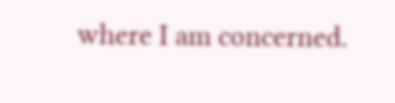where I am concerned.